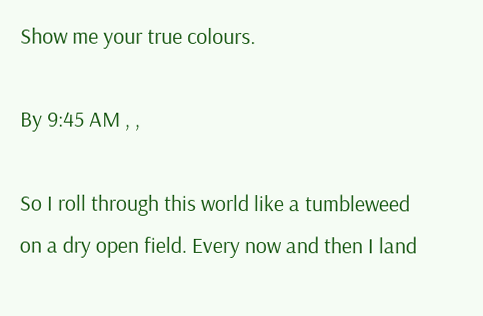Show me your true colours.

By 9:45 AM , ,

So I roll through this world like a tumbleweed on a dry open field. Every now and then I land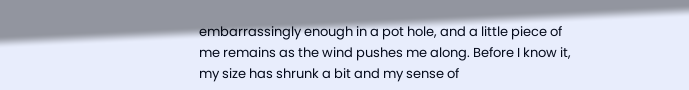embarrassingly enough in a pot hole, and a little piece of me remains as the wind pushes me along. Before I know it, my size has shrunk a bit and my sense of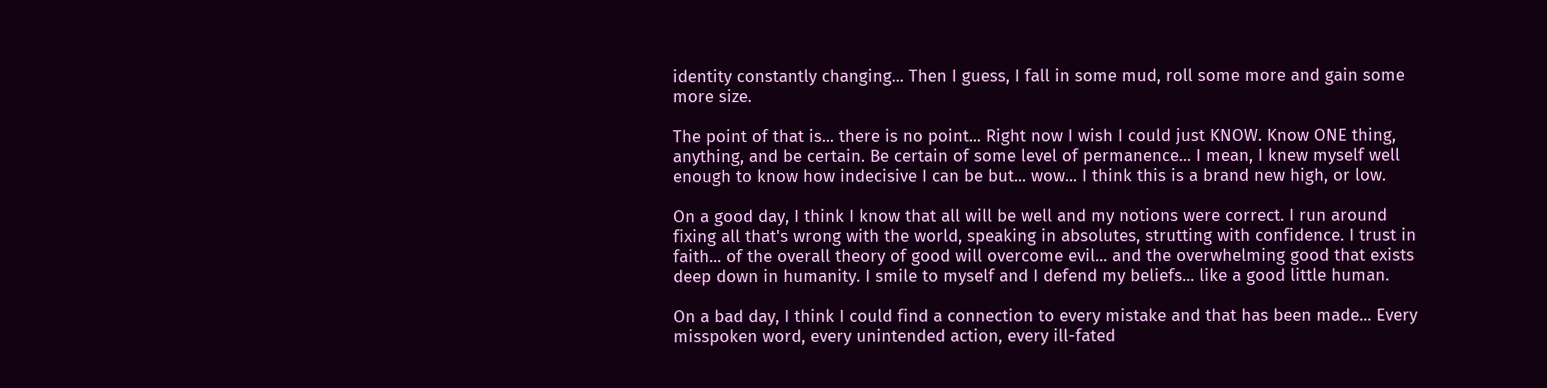identity constantly changing... Then I guess, I fall in some mud, roll some more and gain some more size.

The point of that is... there is no point... Right now I wish I could just KNOW. Know ONE thing, anything, and be certain. Be certain of some level of permanence... I mean, I knew myself well enough to know how indecisive I can be but... wow... I think this is a brand new high, or low.

On a good day, I think I know that all will be well and my notions were correct. I run around fixing all that's wrong with the world, speaking in absolutes, strutting with confidence. I trust in faith... of the overall theory of good will overcome evil... and the overwhelming good that exists deep down in humanity. I smile to myself and I defend my beliefs... like a good little human.

On a bad day, I think I could find a connection to every mistake and that has been made... Every misspoken word, every unintended action, every ill-fated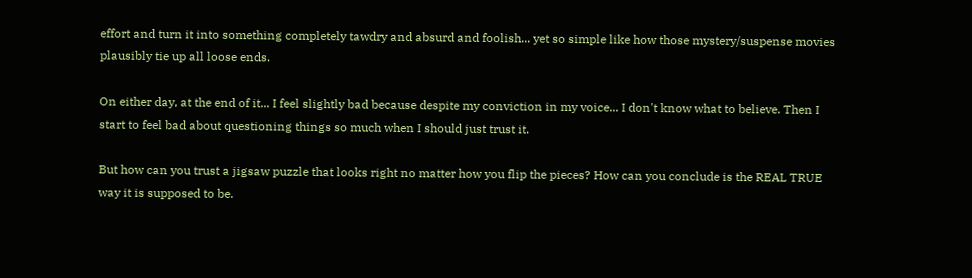effort and turn it into something completely tawdry and absurd and foolish... yet so simple like how those mystery/suspense movies plausibly tie up all loose ends.

On either day, at the end of it... I feel slightly bad because despite my conviction in my voice... I don't know what to believe. Then I start to feel bad about questioning things so much when I should just trust it.

But how can you trust a jigsaw puzzle that looks right no matter how you flip the pieces? How can you conclude is the REAL TRUE way it is supposed to be.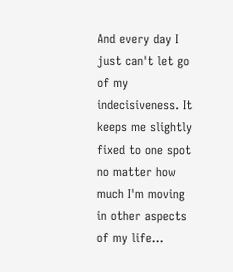And every day I just can't let go of my indecisiveness. It keeps me slightly fixed to one spot no matter how much I'm moving in other aspects of my life...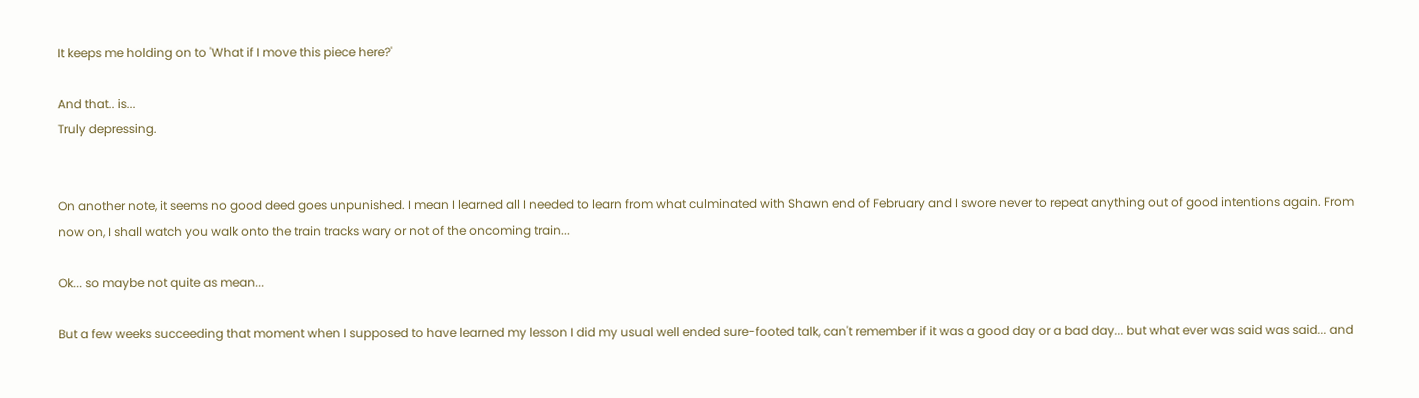It keeps me holding on to 'What if I move this piece here?'

And that.. is...
Truly depressing.


On another note, it seems no good deed goes unpunished. I mean I learned all I needed to learn from what culminated with Shawn end of February and I swore never to repeat anything out of good intentions again. From now on, I shall watch you walk onto the train tracks wary or not of the oncoming train...

Ok... so maybe not quite as mean...

But a few weeks succeeding that moment when I supposed to have learned my lesson I did my usual well ended sure-footed talk, can't remember if it was a good day or a bad day... but what ever was said was said... and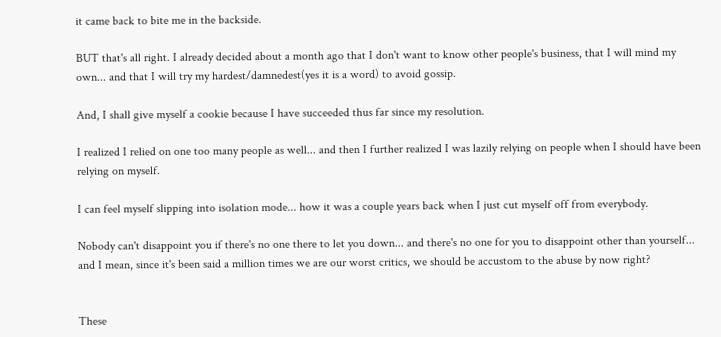it came back to bite me in the backside.

BUT that's all right. I already decided about a month ago that I don't want to know other people's business, that I will mind my own... and that I will try my hardest/damnedest(yes it is a word) to avoid gossip.

And, I shall give myself a cookie because I have succeeded thus far since my resolution.

I realized I relied on one too many people as well... and then I further realized I was lazily relying on people when I should have been relying on myself.

I can feel myself slipping into isolation mode... how it was a couple years back when I just cut myself off from everybody.

Nobody can't disappoint you if there's no one there to let you down... and there's no one for you to disappoint other than yourself... and I mean, since it's been said a million times we are our worst critics, we should be accustom to the abuse by now right?


These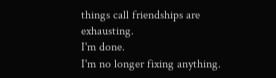things call friendships are exhausting.
I'm done.
I'm no longer fixing anything.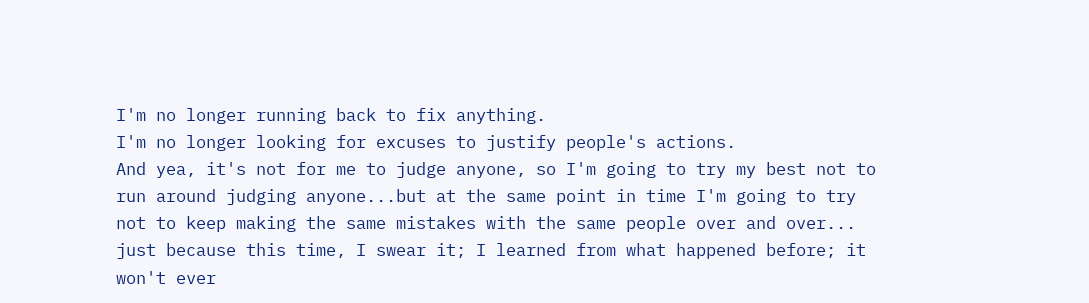I'm no longer running back to fix anything.
I'm no longer looking for excuses to justify people's actions.
And yea, it's not for me to judge anyone, so I'm going to try my best not to run around judging anyone...but at the same point in time I'm going to try not to keep making the same mistakes with the same people over and over... just because this time, I swear it; I learned from what happened before; it won't ever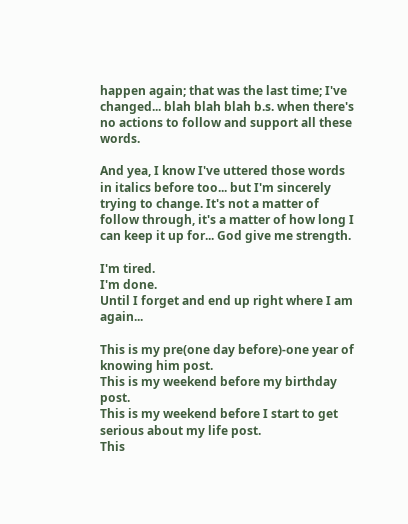happen again; that was the last time; I've changed... blah blah blah b.s. when there's no actions to follow and support all these words.

And yea, I know I've uttered those words in italics before too... but I'm sincerely trying to change. It's not a matter of follow through, it's a matter of how long I can keep it up for... God give me strength.

I'm tired.
I'm done.
Until I forget and end up right where I am again...

This is my pre(one day before)-one year of knowing him post.
This is my weekend before my birthday post.
This is my weekend before I start to get serious about my life post.
This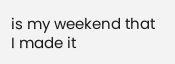is my weekend that I made it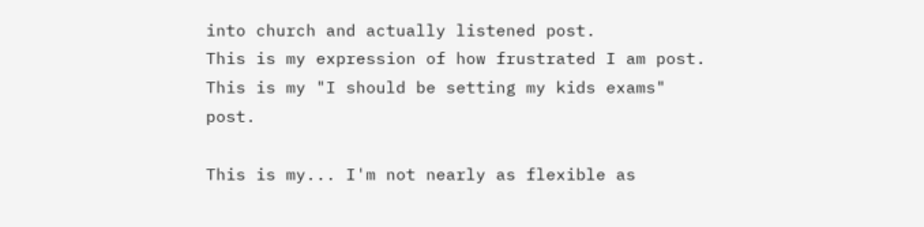into church and actually listened post.
This is my expression of how frustrated I am post.
This is my "I should be setting my kids exams" post.

This is my... I'm not nearly as flexible as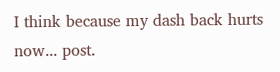I think because my dash back hurts now... post.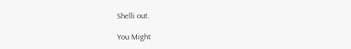Shelli out.

You Might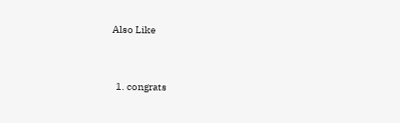Also Like


  1. congrats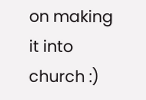on making it into church :)